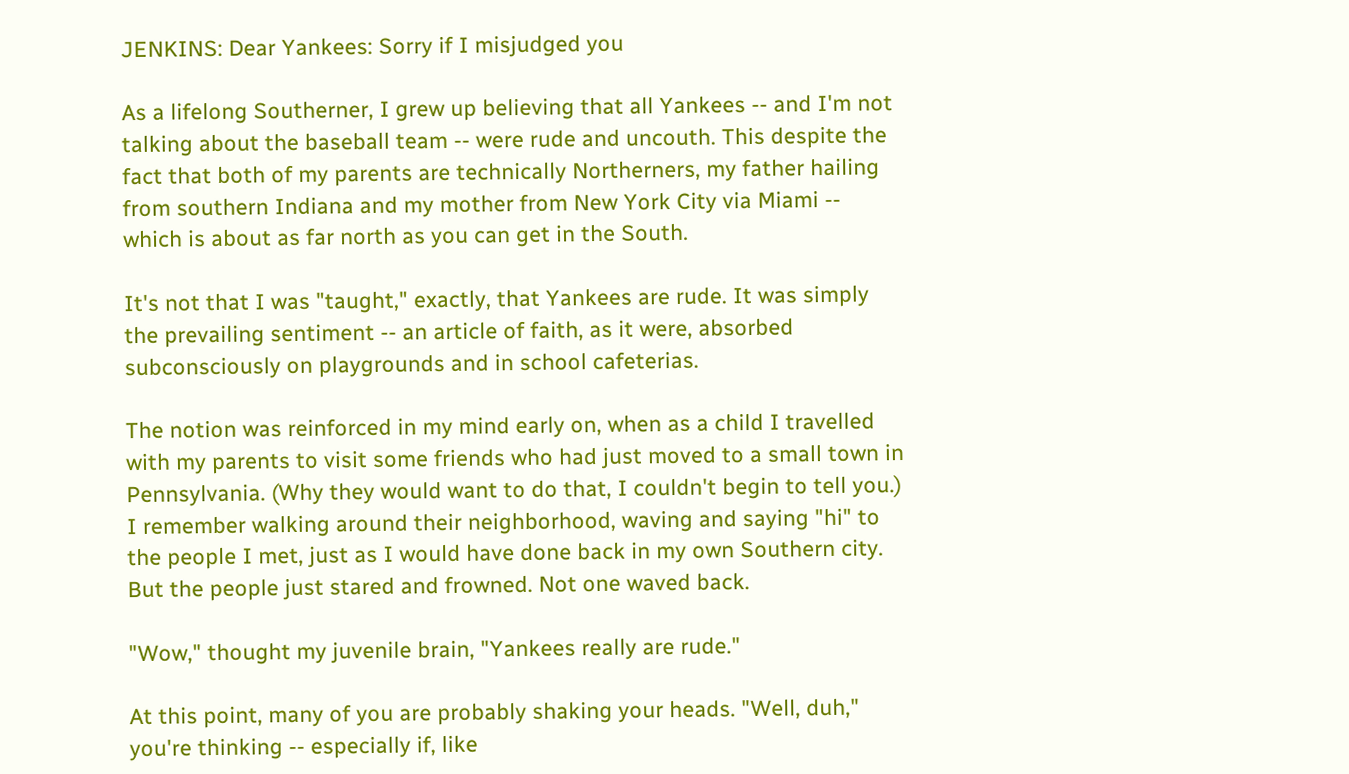JENKINS: Dear Yankees: Sorry if I misjudged you

As a lifelong Southerner, I grew up believing that all Yankees -- and I'm not talking about the baseball team -- were rude and uncouth. This despite the fact that both of my parents are technically Northerners, my father hailing from southern Indiana and my mother from New York City via Miami -- which is about as far north as you can get in the South.

It's not that I was "taught," exactly, that Yankees are rude. It was simply the prevailing sentiment -- an article of faith, as it were, absorbed subconsciously on playgrounds and in school cafeterias.

The notion was reinforced in my mind early on, when as a child I travelled with my parents to visit some friends who had just moved to a small town in Pennsylvania. (Why they would want to do that, I couldn't begin to tell you.) I remember walking around their neighborhood, waving and saying "hi" to the people I met, just as I would have done back in my own Southern city. But the people just stared and frowned. Not one waved back.

"Wow," thought my juvenile brain, "Yankees really are rude."

At this point, many of you are probably shaking your heads. "Well, duh," you're thinking -- especially if, like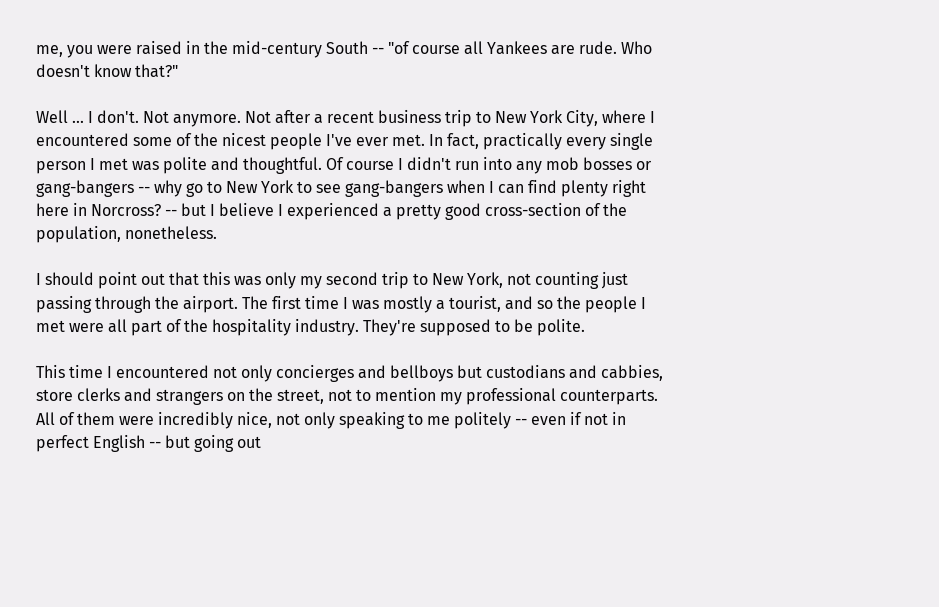me, you were raised in the mid-century South -- "of course all Yankees are rude. Who doesn't know that?"

Well ... I don't. Not anymore. Not after a recent business trip to New York City, where I encountered some of the nicest people I've ever met. In fact, practically every single person I met was polite and thoughtful. Of course I didn't run into any mob bosses or gang-bangers -- why go to New York to see gang-bangers when I can find plenty right here in Norcross? -- but I believe I experienced a pretty good cross-section of the population, nonetheless.

I should point out that this was only my second trip to New York, not counting just passing through the airport. The first time I was mostly a tourist, and so the people I met were all part of the hospitality industry. They're supposed to be polite.

This time I encountered not only concierges and bellboys but custodians and cabbies, store clerks and strangers on the street, not to mention my professional counterparts. All of them were incredibly nice, not only speaking to me politely -- even if not in perfect English -- but going out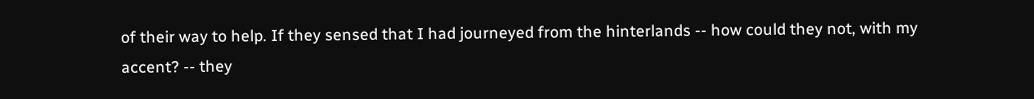of their way to help. If they sensed that I had journeyed from the hinterlands -- how could they not, with my accent? -- they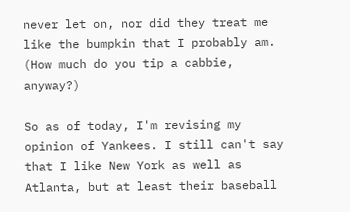never let on, nor did they treat me like the bumpkin that I probably am. (How much do you tip a cabbie, anyway?)

So as of today, I'm revising my opinion of Yankees. I still can't say that I like New York as well as Atlanta, but at least their baseball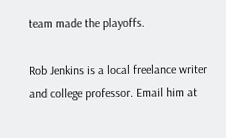team made the playoffs.

Rob Jenkins is a local freelance writer and college professor. Email him at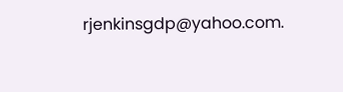rjenkinsgdp@yahoo.com.